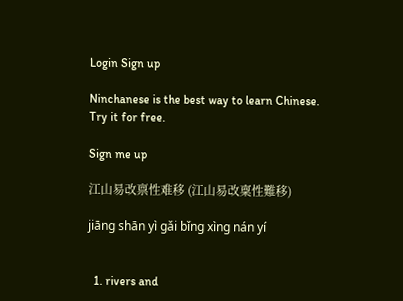Login Sign up

Ninchanese is the best way to learn Chinese.
Try it for free.

Sign me up

江山易改禀性难移 (江山易改稟性難移)

jiāng shān yì gǎi bǐng xìng nán yí


  1. rivers and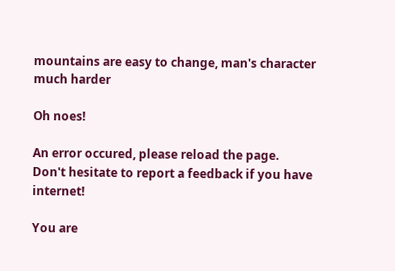mountains are easy to change, man's character much harder

Oh noes!

An error occured, please reload the page.
Don't hesitate to report a feedback if you have internet!

You are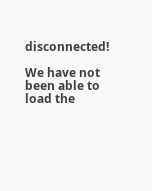disconnected!

We have not been able to load the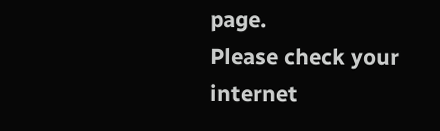page.
Please check your internet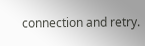connection and retry.